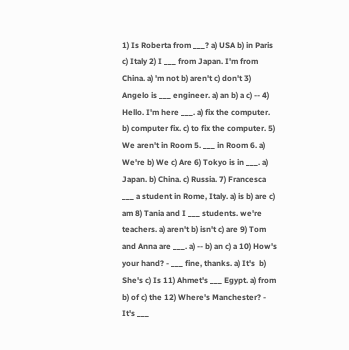1) Is Roberta from ___? a) USA b) in Paris c) Italy 2) I ___ from Japan. I'm from China. a) 'm not b) aren't c) don't 3) Angelo is ___ engineer. a) an b) a c) -- 4) Hello. I'm here ___. a) fix the computer. b) computer fix. c) to fix the computer. 5) We aren't in Room 5. ___ in Room 6. a) We're b) We c) Are 6) Tokyo is in ___. a) Japan. b) China. c) Russia. 7) Francesca ___ a student in Rome, Italy. a) is b) are c) am 8) Tania and I ___ students. we're teachers. a) aren't b) isn't c) are 9) Tom and Anna are ___. a) -- b) an c) a 10) How's your hand? - ___ fine, thanks. a) It's  b) She's c) Is 11) Ahmet's ___ Egypt. a) from b) of c) the 12) Where's Manchester? - It's ___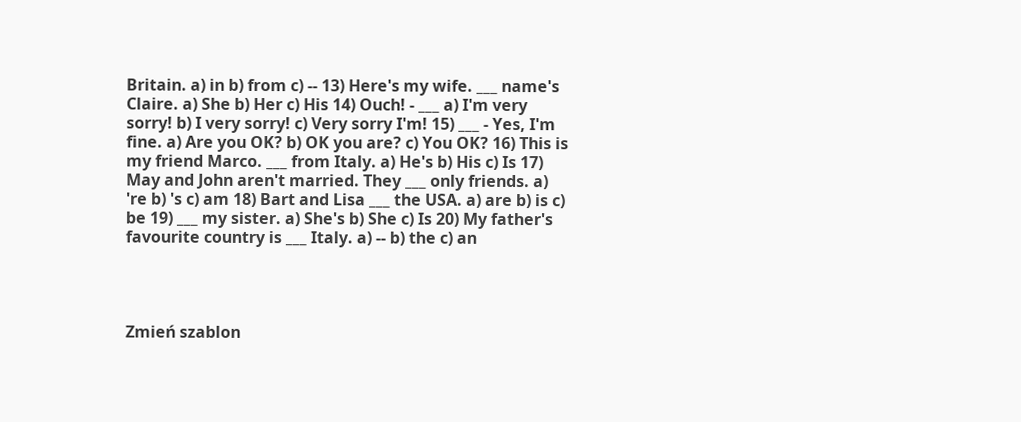Britain. a) in b) from c) -- 13) Here's my wife. ___ name's Claire. a) She b) Her c) His 14) Ouch! - ___ a) I'm very sorry! b) I very sorry! c) Very sorry I'm! 15) ___ - Yes, I'm fine. a) Are you OK? b) OK you are? c) You OK? 16) This is my friend Marco. ___ from Italy. a) He's b) His c) Is 17) May and John aren't married. They ___ only friends. a) 're b) 's c) am 18) Bart and Lisa ___ the USA. a) are b) is c) be 19) ___ my sister. a) She's b) She c) Is 20) My father's favourite country is ___ Italy. a) -- b) the c) an




Zmień szablon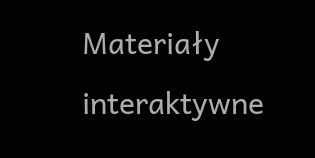Materiały interaktywne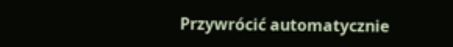Przywrócić automatycznie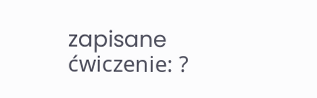zapisane ćwiczenie: ?